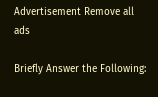Advertisement Remove all ads

Briefly Answer the Following: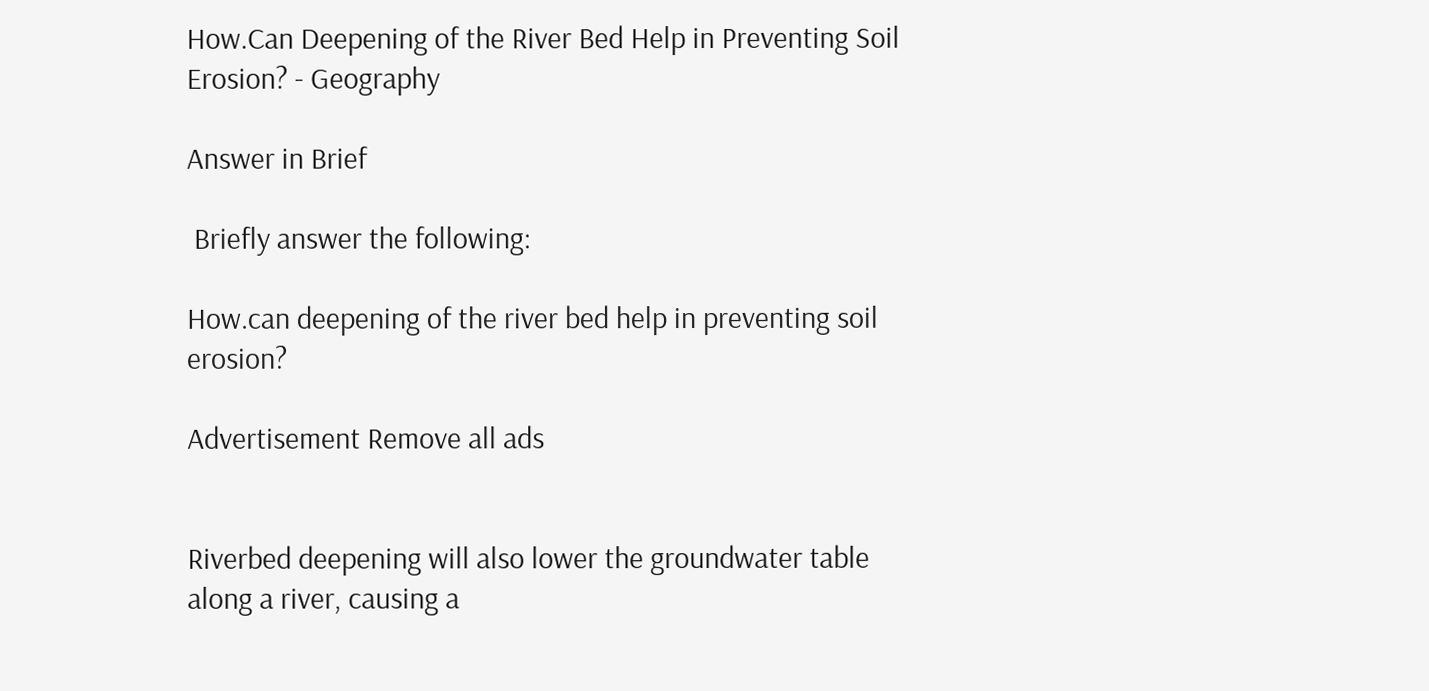How.Can Deepening of the River Bed Help in Preventing Soil Erosion? - Geography

Answer in Brief

 Briefly answer the following:

How.can deepening of the river bed help in preventing soil erosion?

Advertisement Remove all ads


Riverbed deepening will also lower the groundwater table along a river, causing a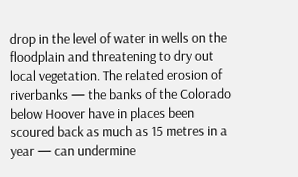drop in the level of water in wells on the floodplain and threatening to dry out local vegetation. The related erosion of riverbanks — the banks of the Colorado below Hoover have in places been scoured back as much as 15 metres in a year — can undermine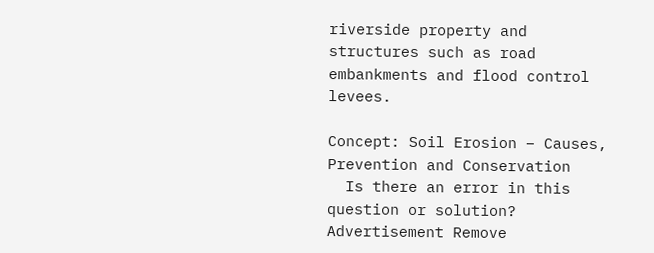riverside property and structures such as road embankments and flood control levees.

Concept: Soil Erosion – Causes, Prevention and Conservation
  Is there an error in this question or solution?
Advertisement Remove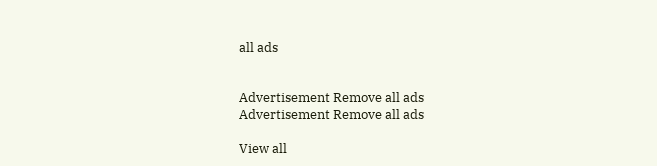all ads


Advertisement Remove all ads
Advertisement Remove all ads

View all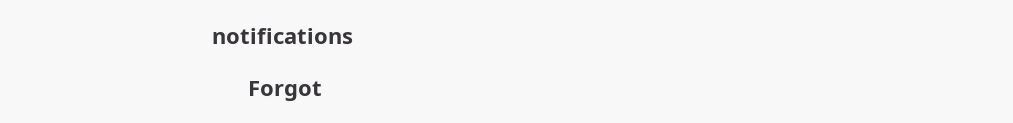notifications

      Forgot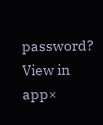password?
View in app×